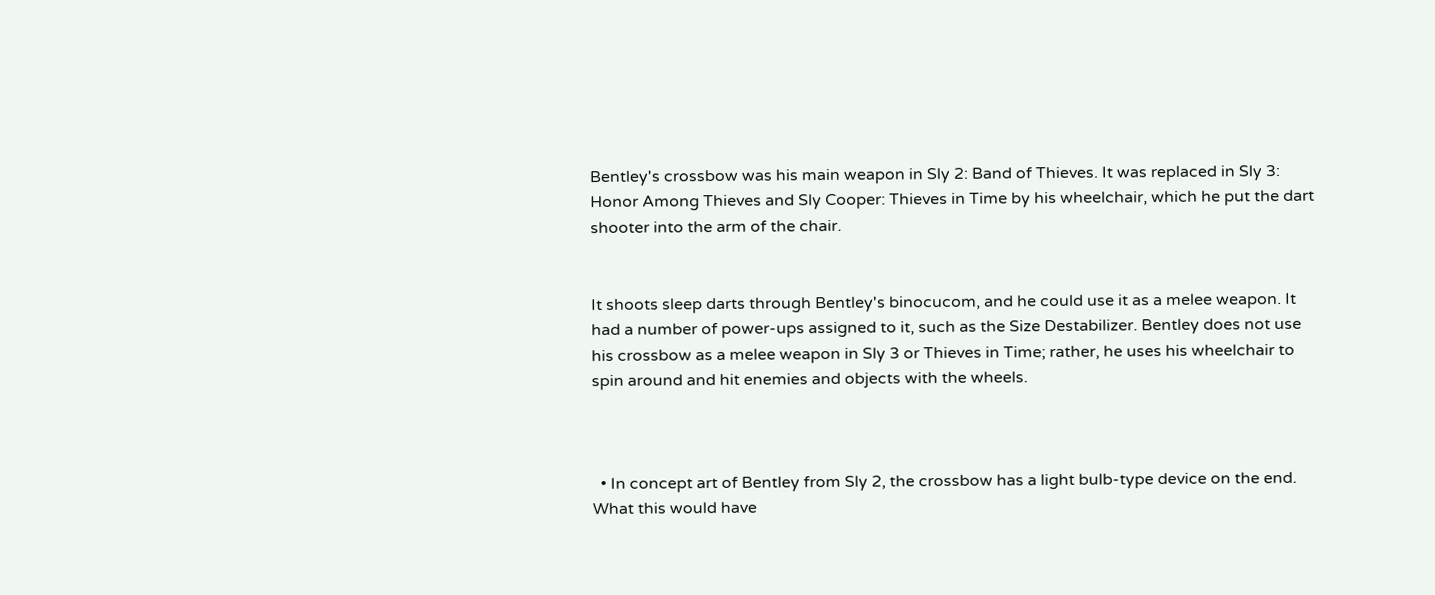Bentley's crossbow was his main weapon in Sly 2: Band of Thieves. It was replaced in Sly 3: Honor Among Thieves and Sly Cooper: Thieves in Time by his wheelchair, which he put the dart shooter into the arm of the chair.


It shoots sleep darts through Bentley's binocucom, and he could use it as a melee weapon. It had a number of power-ups assigned to it, such as the Size Destabilizer. Bentley does not use his crossbow as a melee weapon in Sly 3 or Thieves in Time; rather, he uses his wheelchair to spin around and hit enemies and objects with the wheels.



  • In concept art of Bentley from Sly 2, the crossbow has a light bulb-type device on the end. What this would have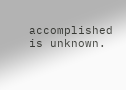accomplished is unknown.